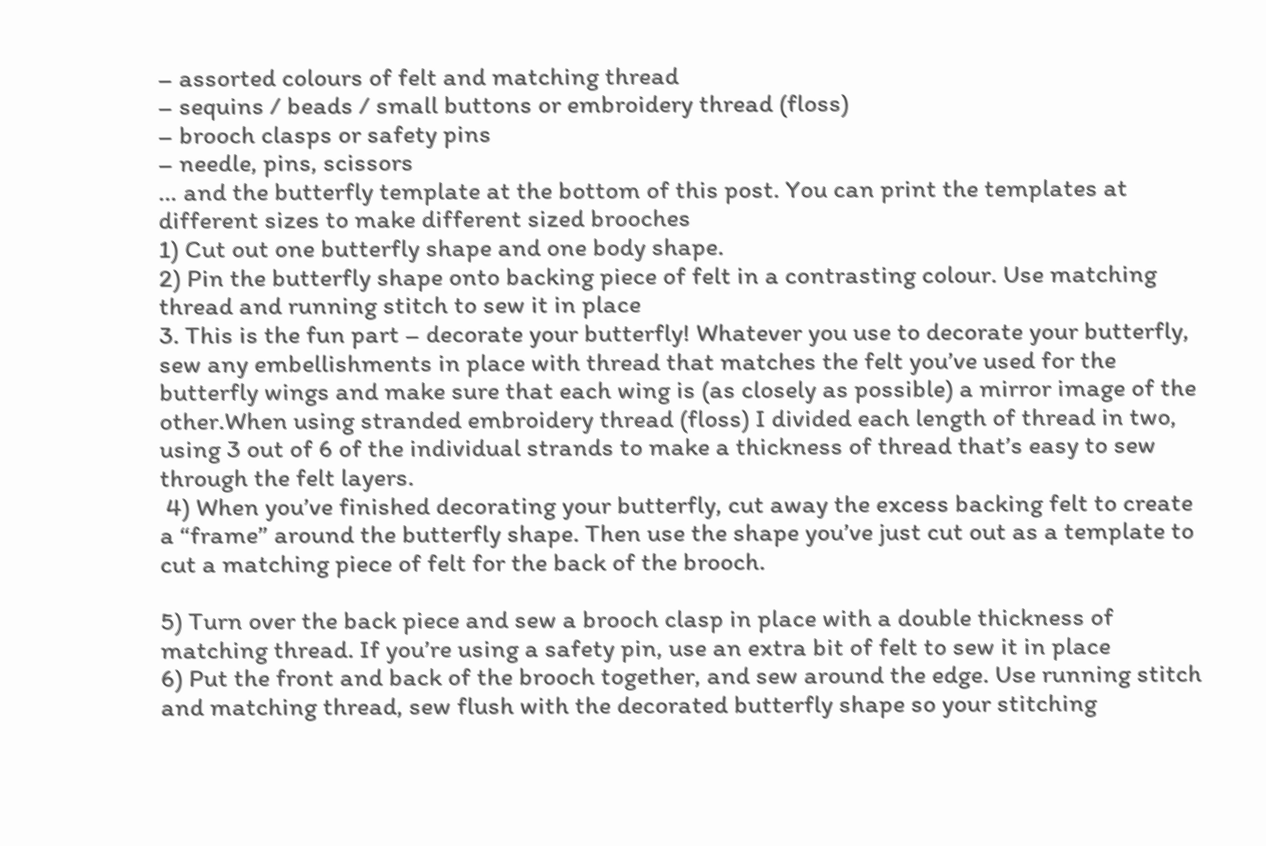– assorted colours of felt and matching thread
– sequins / beads / small buttons or embroidery thread (floss)
– brooch clasps or safety pins
– needle, pins, scissors
… and the butterfly template at the bottom of this post. You can print the templates at different sizes to make different sized brooches
1) Cut out one butterfly shape and one body shape.
2) Pin the butterfly shape onto backing piece of felt in a contrasting colour. Use matching thread and running stitch to sew it in place
3. This is the fun part – decorate your butterfly! Whatever you use to decorate your butterfly, sew any embellishments in place with thread that matches the felt you’ve used for the butterfly wings and make sure that each wing is (as closely as possible) a mirror image of the other.When using stranded embroidery thread (floss) I divided each length of thread in two, using 3 out of 6 of the individual strands to make a thickness of thread that’s easy to sew through the felt layers.
 4) When you’ve finished decorating your butterfly, cut away the excess backing felt to create a “frame” around the butterfly shape. Then use the shape you’ve just cut out as a template to cut a matching piece of felt for the back of the brooch.

5) Turn over the back piece and sew a brooch clasp in place with a double thickness of matching thread. If you’re using a safety pin, use an extra bit of felt to sew it in place
6) Put the front and back of the brooch together, and sew around the edge. Use running stitch and matching thread, sew flush with the decorated butterfly shape so your stitching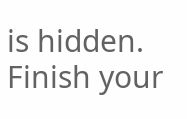is hidden. Finish your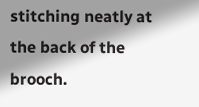stitching neatly at the back of the brooch.